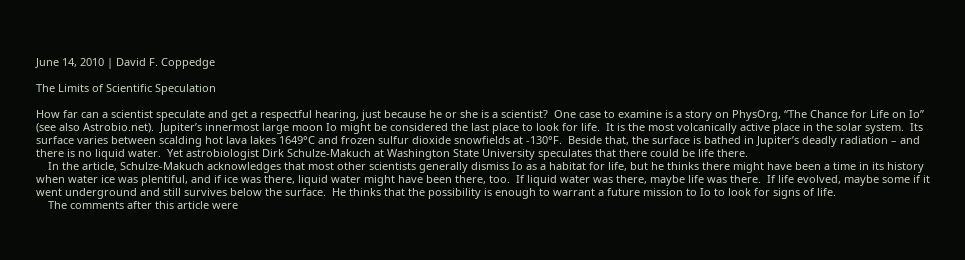June 14, 2010 | David F. Coppedge

The Limits of Scientific Speculation

How far can a scientist speculate and get a respectful hearing, just because he or she is a scientist?  One case to examine is a story on PhysOrg, “The Chance for Life on Io” (see also Astrobio.net).  Jupiter’s innermost large moon Io might be considered the last place to look for life.  It is the most volcanically active place in the solar system.  Its surface varies between scalding hot lava lakes 1649°C and frozen sulfur dioxide snowfields at -130°F.  Beside that, the surface is bathed in Jupiter’s deadly radiation – and there is no liquid water.  Yet astrobiologist Dirk Schulze-Makuch at Washington State University speculates that there could be life there.
    In the article, Schulze-Makuch acknowledges that most other scientists generally dismiss Io as a habitat for life, but he thinks there might have been a time in its history when water ice was plentiful, and if ice was there, liquid water might have been there, too.  If liquid water was there, maybe life was there.  If life evolved, maybe some if it went underground and still survives below the surface.  He thinks that the possibility is enough to warrant a future mission to Io to look for signs of life.
    The comments after this article were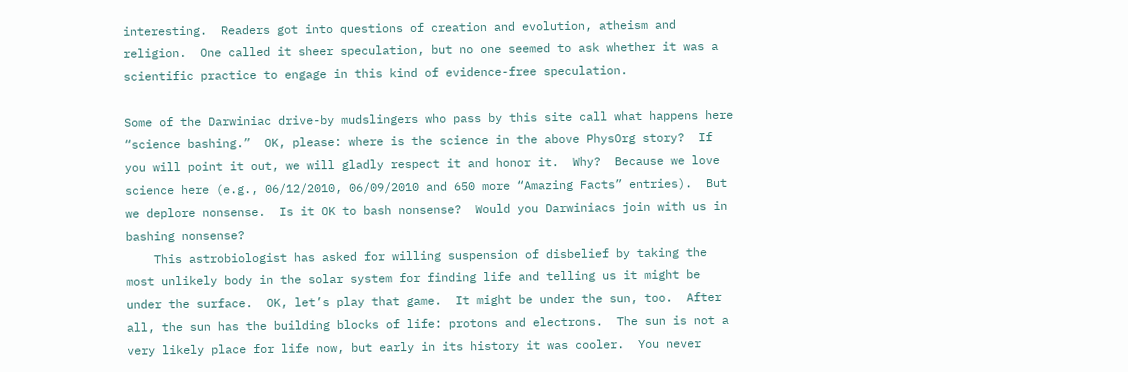interesting.  Readers got into questions of creation and evolution, atheism and religion.  One called it sheer speculation, but no one seemed to ask whether it was a scientific practice to engage in this kind of evidence-free speculation.

Some of the Darwiniac drive-by mudslingers who pass by this site call what happens here “science bashing.”  OK, please: where is the science in the above PhysOrg story?  If you will point it out, we will gladly respect it and honor it.  Why?  Because we love science here (e.g., 06/12/2010, 06/09/2010 and 650 more “Amazing Facts” entries).  But we deplore nonsense.  Is it OK to bash nonsense?  Would you Darwiniacs join with us in bashing nonsense?
    This astrobiologist has asked for willing suspension of disbelief by taking the most unlikely body in the solar system for finding life and telling us it might be under the surface.  OK, let’s play that game.  It might be under the sun, too.  After all, the sun has the building blocks of life: protons and electrons.  The sun is not a very likely place for life now, but early in its history it was cooler.  You never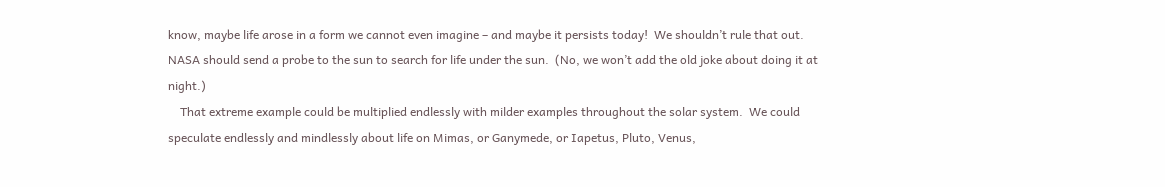know, maybe life arose in a form we cannot even imagine – and maybe it persists today!  We shouldn’t rule that out.  NASA should send a probe to the sun to search for life under the sun.  (No, we won’t add the old joke about doing it at night.)
    That extreme example could be multiplied endlessly with milder examples throughout the solar system.  We could speculate endlessly and mindlessly about life on Mimas, or Ganymede, or Iapetus, Pluto, Venus,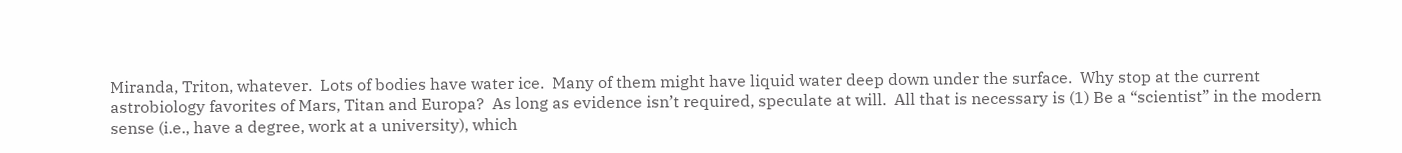Miranda, Triton, whatever.  Lots of bodies have water ice.  Many of them might have liquid water deep down under the surface.  Why stop at the current astrobiology favorites of Mars, Titan and Europa?  As long as evidence isn’t required, speculate at will.  All that is necessary is (1) Be a “scientist” in the modern sense (i.e., have a degree, work at a university), which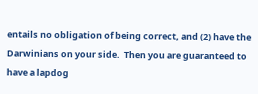entails no obligation of being correct, and (2) have the Darwinians on your side.  Then you are guaranteed to have a lapdog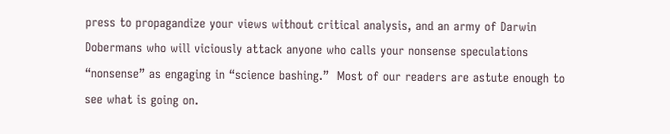press to propagandize your views without critical analysis, and an army of Darwin Dobermans who will viciously attack anyone who calls your nonsense speculations “nonsense” as engaging in “science bashing.”  Most of our readers are astute enough to see what is going on.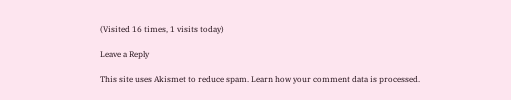(Visited 16 times, 1 visits today)

Leave a Reply

This site uses Akismet to reduce spam. Learn how your comment data is processed.